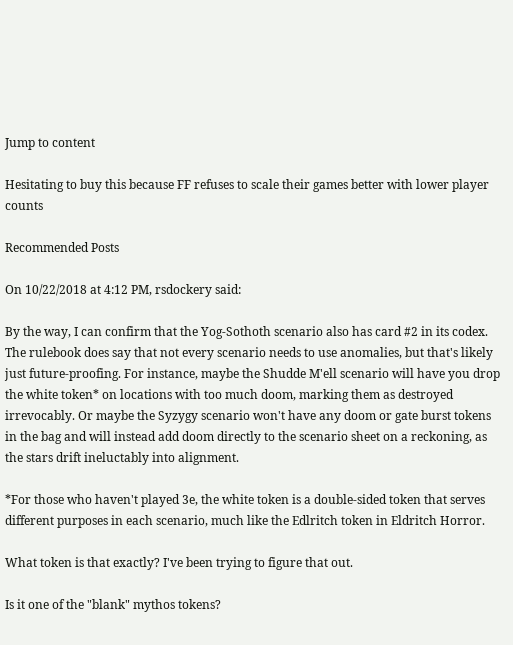Jump to content

Hesitating to buy this because FF refuses to scale their games better with lower player counts

Recommended Posts

On 10/22/2018 at 4:12 PM, rsdockery said:

By the way, I can confirm that the Yog-Sothoth scenario also has card #2 in its codex. The rulebook does say that not every scenario needs to use anomalies, but that's likely just future-proofing. For instance, maybe the Shudde M'ell scenario will have you drop the white token* on locations with too much doom, marking them as destroyed irrevocably. Or maybe the Syzygy scenario won't have any doom or gate burst tokens in the bag and will instead add doom directly to the scenario sheet on a reckoning, as the stars drift ineluctably into alignment.

*For those who haven't played 3e, the white token is a double-sided token that serves different purposes in each scenario, much like the Edlritch token in Eldritch Horror.

What token is that exactly? I've been trying to figure that out.

Is it one of the "blank" mythos tokens?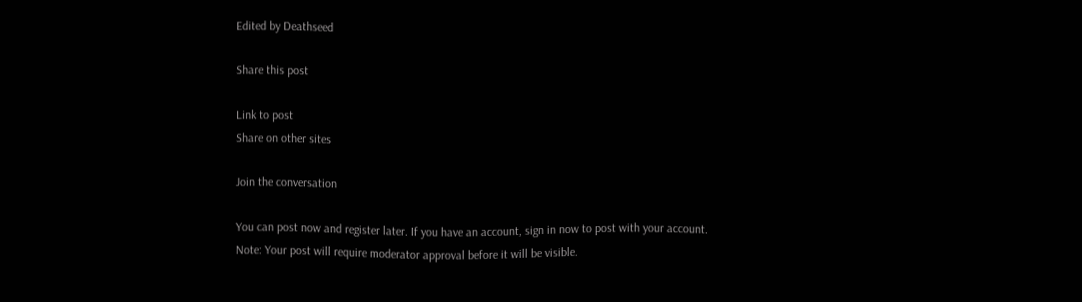Edited by Deathseed

Share this post

Link to post
Share on other sites

Join the conversation

You can post now and register later. If you have an account, sign in now to post with your account.
Note: Your post will require moderator approval before it will be visible.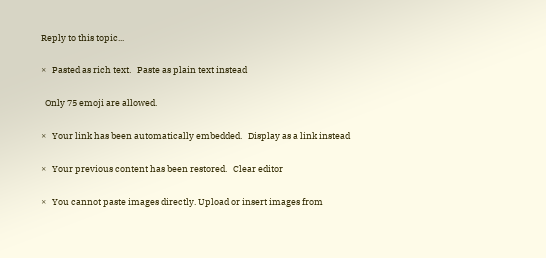Reply to this topic...

×   Pasted as rich text.   Paste as plain text instead

  Only 75 emoji are allowed.

×   Your link has been automatically embedded.   Display as a link instead

×   Your previous content has been restored.   Clear editor

×   You cannot paste images directly. Upload or insert images from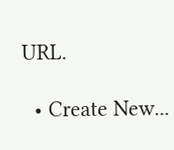URL.

  • Create New...